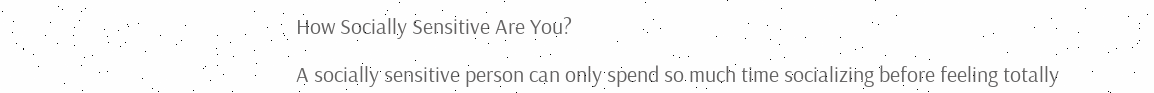How Socially Sensitive Are You?

A socially sensitive person can only spend so much time socializing before feeling totally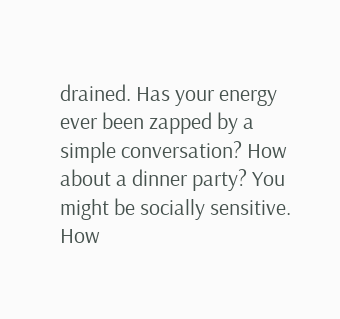drained. Has your energy ever been zapped by a simple conversation? How about a dinner party? You might be socially sensitive. How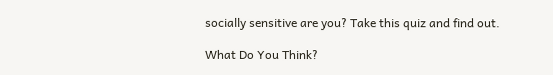socially sensitive are you? Take this quiz and find out.

What Do You Think?